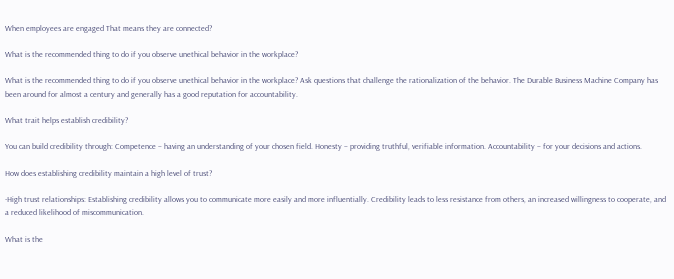When employees are engaged That means they are connected?

What is the recommended thing to do if you observe unethical behavior in the workplace?

What is the recommended thing to do if you observe unethical behavior in the workplace? Ask questions that challenge the rationalization of the behavior. The Durable Business Machine Company has been around for almost a century and generally has a good reputation for accountability.

What trait helps establish credibility?

You can build credibility through: Competence – having an understanding of your chosen field. Honesty – providing truthful, verifiable information. Accountability – for your decisions and actions.

How does establishing credibility maintain a high level of trust?

-High trust relationships: Establishing credibility allows you to communicate more easily and more influentially. Credibility leads to less resistance from others, an increased willingness to cooperate, and a reduced likelihood of miscommunication.

What is the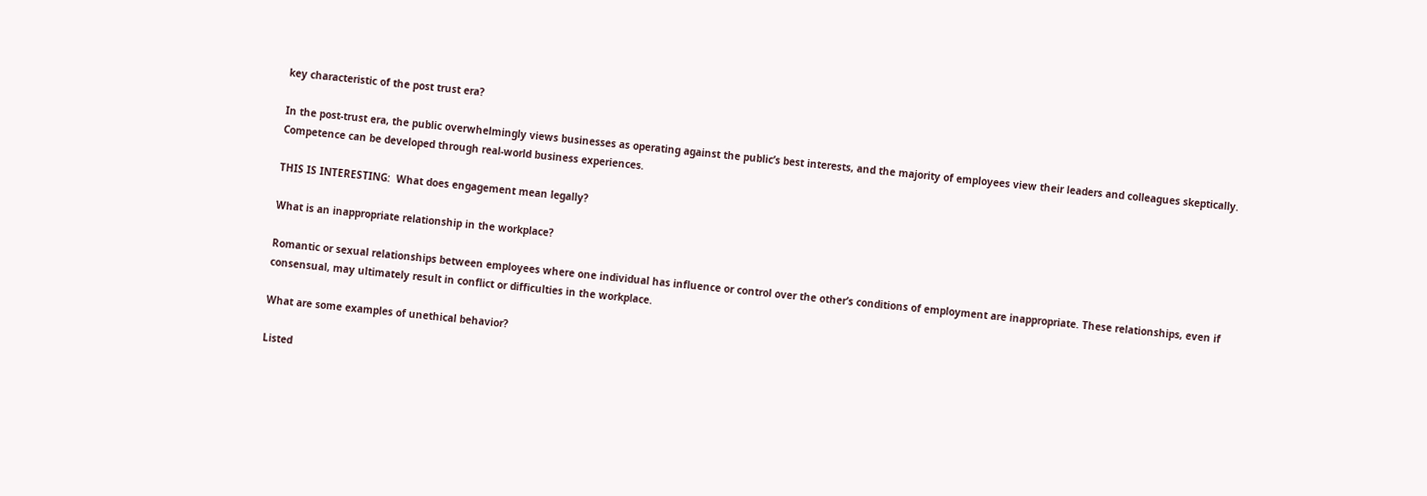key characteristic of the post trust era?

In the post-trust era, the public overwhelmingly views businesses as operating against the public’s best interests, and the majority of employees view their leaders and colleagues skeptically. Competence can be developed through real-world business experiences.

THIS IS INTERESTING:  What does engagement mean legally?

What is an inappropriate relationship in the workplace?

Romantic or sexual relationships between employees where one individual has influence or control over the other’s conditions of employment are inappropriate. These relationships, even if consensual, may ultimately result in conflict or difficulties in the workplace.

What are some examples of unethical behavior?

Listed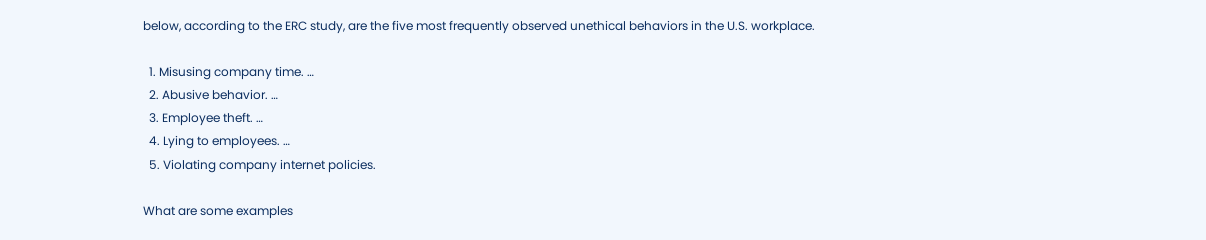below, according to the ERC study, are the five most frequently observed unethical behaviors in the U.S. workplace.

  1. Misusing company time. …
  2. Abusive behavior. …
  3. Employee theft. …
  4. Lying to employees. …
  5. Violating company internet policies.

What are some examples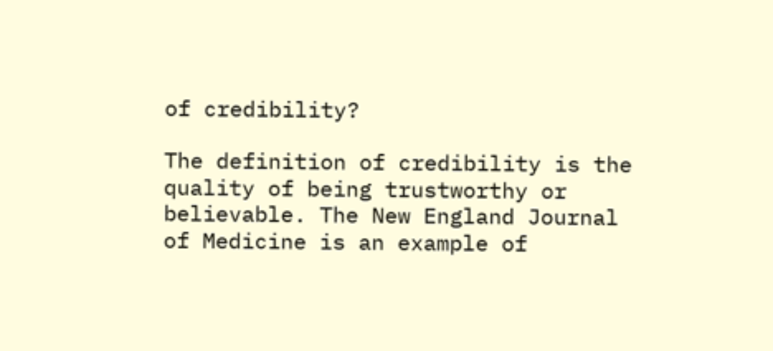of credibility?

The definition of credibility is the quality of being trustworthy or believable. The New England Journal of Medicine is an example of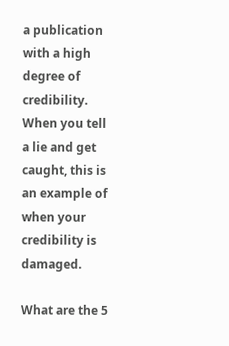a publication with a high degree of credibility. When you tell a lie and get caught, this is an example of when your credibility is damaged.

What are the 5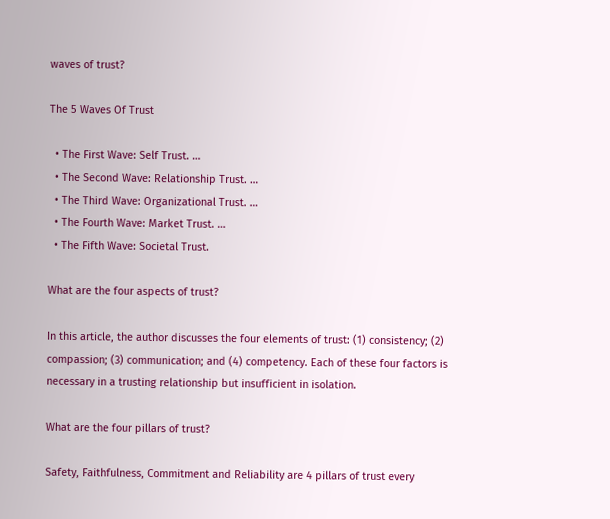waves of trust?

The 5 Waves Of Trust

  • The First Wave: Self Trust. …
  • The Second Wave: Relationship Trust. …
  • The Third Wave: Organizational Trust. …
  • The Fourth Wave: Market Trust. …
  • The Fifth Wave: Societal Trust.

What are the four aspects of trust?

In this article, the author discusses the four elements of trust: (1) consistency; (2) compassion; (3) communication; and (4) competency. Each of these four factors is necessary in a trusting relationship but insufficient in isolation.

What are the four pillars of trust?

Safety, Faithfulness, Commitment and Reliability are 4 pillars of trust every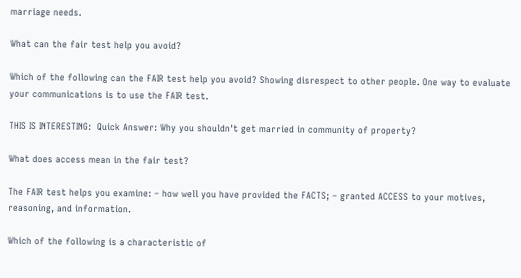marriage needs.

What can the fair test help you avoid?

Which of the following can the FAIR test help you avoid? Showing disrespect to other people. One way to evaluate your communications is to use the FAIR test.

THIS IS INTERESTING:  Quick Answer: Why you shouldn't get married in community of property?

What does access mean in the fair test?

The FAIR test helps you examine: – how well you have provided the FACTS; – granted ACCESS to your motives, reasoning, and information.

Which of the following is a characteristic of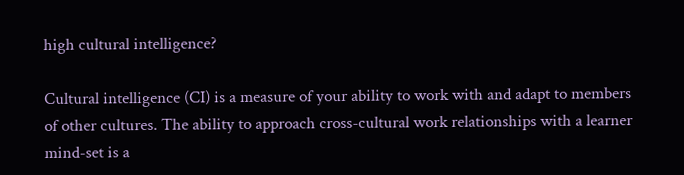high cultural intelligence?

Cultural intelligence (CI) is a measure of your ability to work with and adapt to members of other cultures. The ability to approach cross-cultural work relationships with a learner mind-set is a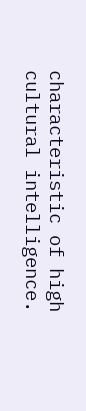characteristic of high cultural intelligence.